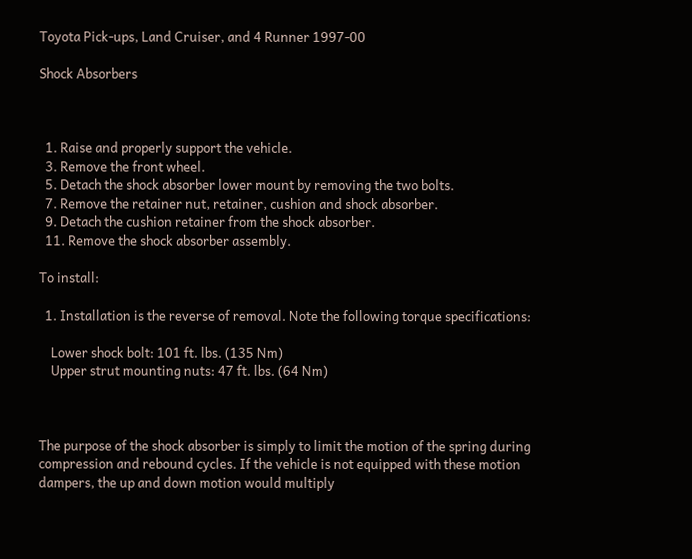Toyota Pick-ups, Land Cruiser, and 4 Runner 1997-00

Shock Absorbers



  1. Raise and properly support the vehicle.
  3. Remove the front wheel.
  5. Detach the shock absorber lower mount by removing the two bolts.
  7. Remove the retainer nut, retainer, cushion and shock absorber.
  9. Detach the cushion retainer from the shock absorber.
  11. Remove the shock absorber assembly.

To install:

  1. Installation is the reverse of removal. Note the following torque specifications:

    Lower shock bolt: 101 ft. lbs. (135 Nm)
    Upper strut mounting nuts: 47 ft. lbs. (64 Nm)



The purpose of the shock absorber is simply to limit the motion of the spring during compression and rebound cycles. If the vehicle is not equipped with these motion dampers, the up and down motion would multiply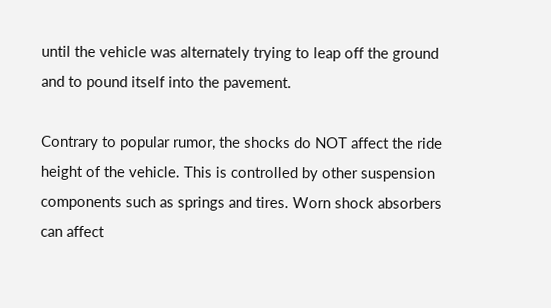until the vehicle was alternately trying to leap off the ground and to pound itself into the pavement.

Contrary to popular rumor, the shocks do NOT affect the ride height of the vehicle. This is controlled by other suspension components such as springs and tires. Worn shock absorbers can affect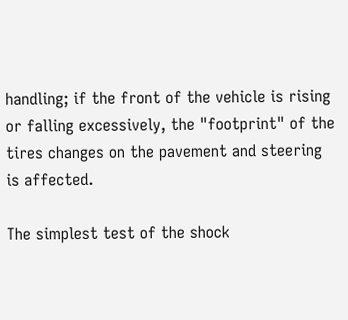handling; if the front of the vehicle is rising or falling excessively, the "footprint" of the tires changes on the pavement and steering is affected.

The simplest test of the shock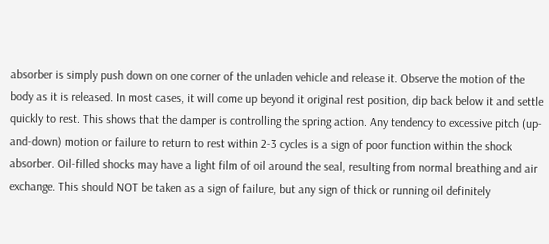absorber is simply push down on one corner of the unladen vehicle and release it. Observe the motion of the body as it is released. In most cases, it will come up beyond it original rest position, dip back below it and settle quickly to rest. This shows that the damper is controlling the spring action. Any tendency to excessive pitch (up-and-down) motion or failure to return to rest within 2-3 cycles is a sign of poor function within the shock absorber. Oil-filled shocks may have a light film of oil around the seal, resulting from normal breathing and air exchange. This should NOT be taken as a sign of failure, but any sign of thick or running oil definitely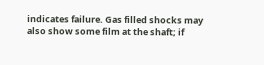indicates failure. Gas filled shocks may also show some film at the shaft; if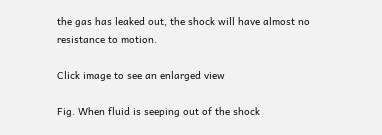the gas has leaked out, the shock will have almost no resistance to motion.

Click image to see an enlarged view

Fig. When fluid is seeping out of the shock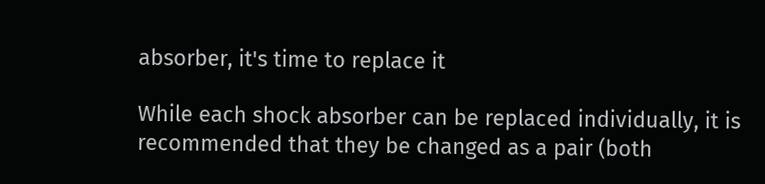absorber, it's time to replace it

While each shock absorber can be replaced individually, it is recommended that they be changed as a pair (both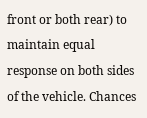front or both rear) to maintain equal response on both sides of the vehicle. Chances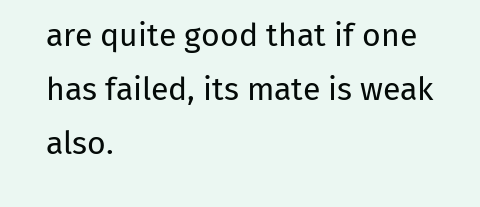are quite good that if one has failed, its mate is weak also.